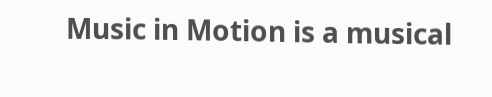Music in Motion is a musical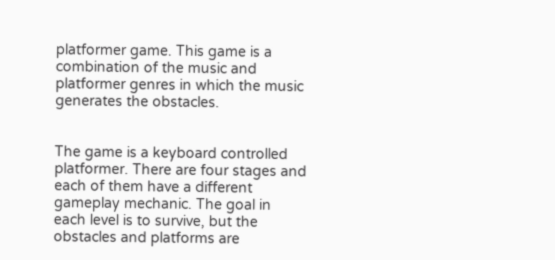platformer game. This game is a combination of the music and platformer genres in which the music generates the obstacles.


The game is a keyboard controlled platformer. There are four stages and each of them have a different gameplay mechanic. The goal in each level is to survive, but the obstacles and platforms are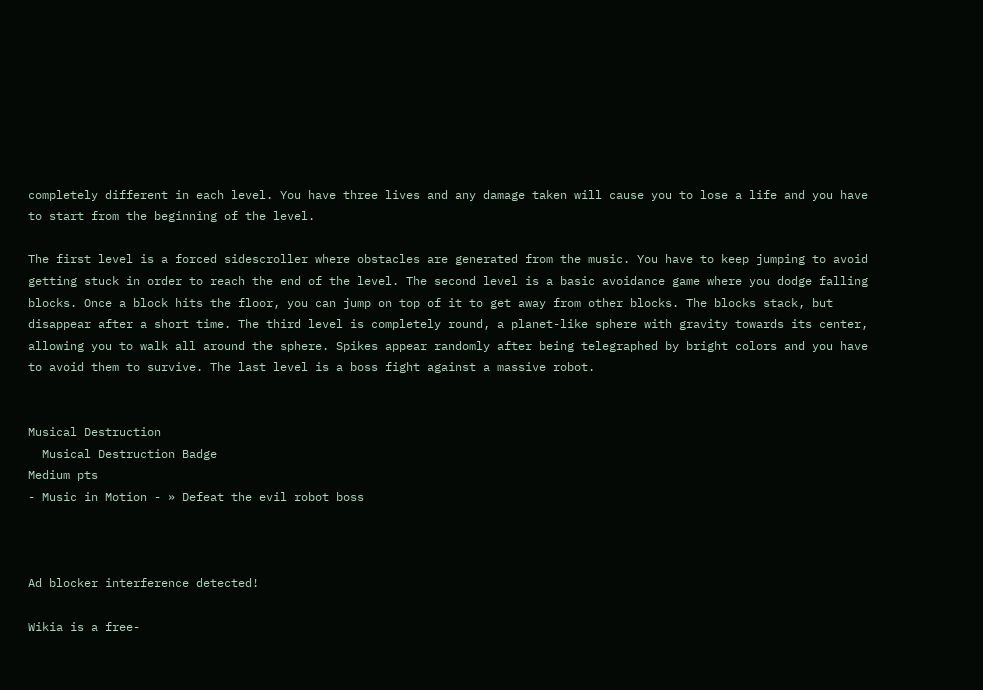completely different in each level. You have three lives and any damage taken will cause you to lose a life and you have to start from the beginning of the level.

The first level is a forced sidescroller where obstacles are generated from the music. You have to keep jumping to avoid getting stuck in order to reach the end of the level. The second level is a basic avoidance game where you dodge falling blocks. Once a block hits the floor, you can jump on top of it to get away from other blocks. The blocks stack, but disappear after a short time. The third level is completely round, a planet-like sphere with gravity towards its center, allowing you to walk all around the sphere. Spikes appear randomly after being telegraphed by bright colors and you have to avoid them to survive. The last level is a boss fight against a massive robot.


Musical Destruction
  Musical Destruction Badge
Medium pts
- Music in Motion - » Defeat the evil robot boss



Ad blocker interference detected!

Wikia is a free-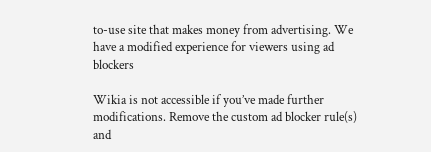to-use site that makes money from advertising. We have a modified experience for viewers using ad blockers

Wikia is not accessible if you’ve made further modifications. Remove the custom ad blocker rule(s) and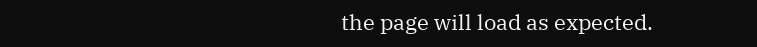the page will load as expected.